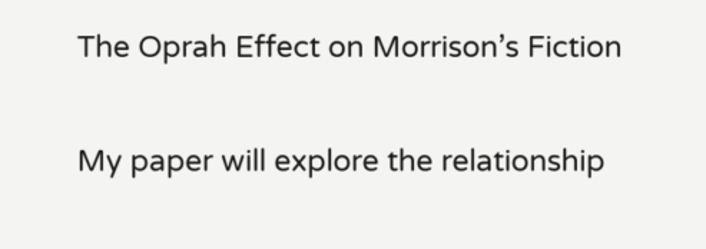The Oprah Effect on Morrison’s Fiction

My paper will explore the relationship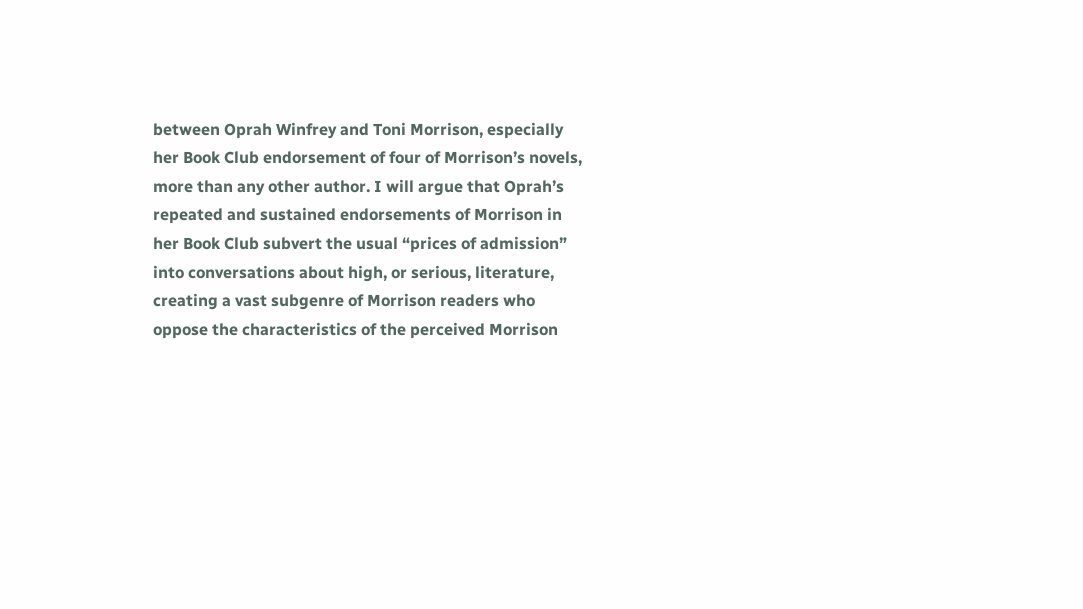between Oprah Winfrey and Toni Morrison, especially her Book Club endorsement of four of Morrison’s novels, more than any other author. I will argue that Oprah’s repeated and sustained endorsements of Morrison in her Book Club subvert the usual “prices of admission” into conversations about high, or serious, literature, creating a vast subgenre of Morrison readers who oppose the characteristics of the perceived Morrison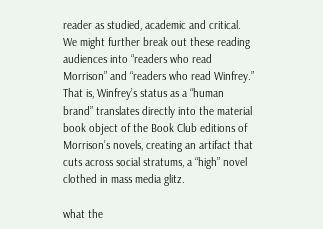reader as studied, academic and critical. We might further break out these reading audiences into “readers who read Morrison” and “readers who read Winfrey.” That is, Winfrey’s status as a “human brand” translates directly into the material book object of the Book Club editions of Morrison’s novels, creating an artifact that cuts across social stratums, a “high” novel clothed in mass media glitz.

what the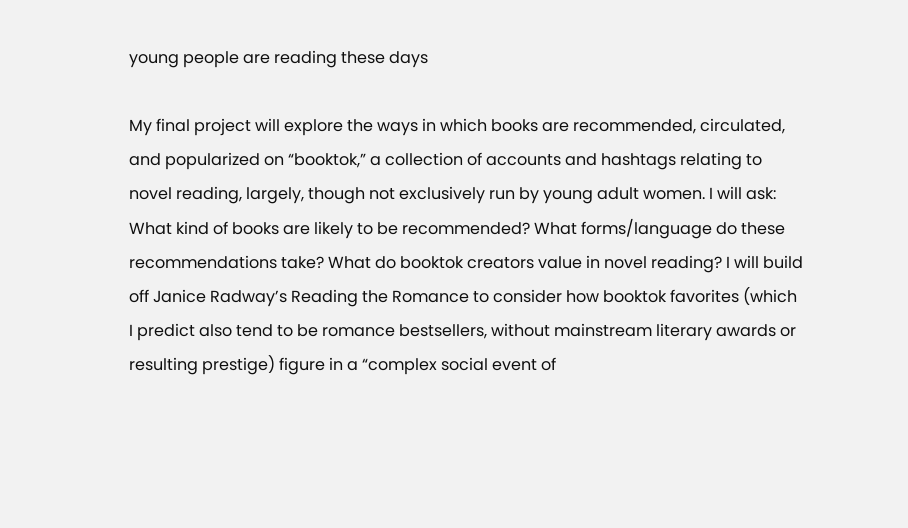young people are reading these days

My final project will explore the ways in which books are recommended, circulated, and popularized on “booktok,” a collection of accounts and hashtags relating to novel reading, largely, though not exclusively run by young adult women. I will ask: What kind of books are likely to be recommended? What forms/language do these recommendations take? What do booktok creators value in novel reading? I will build off Janice Radway’s Reading the Romance to consider how booktok favorites (which I predict also tend to be romance bestsellers, without mainstream literary awards or resulting prestige) figure in a “complex social event of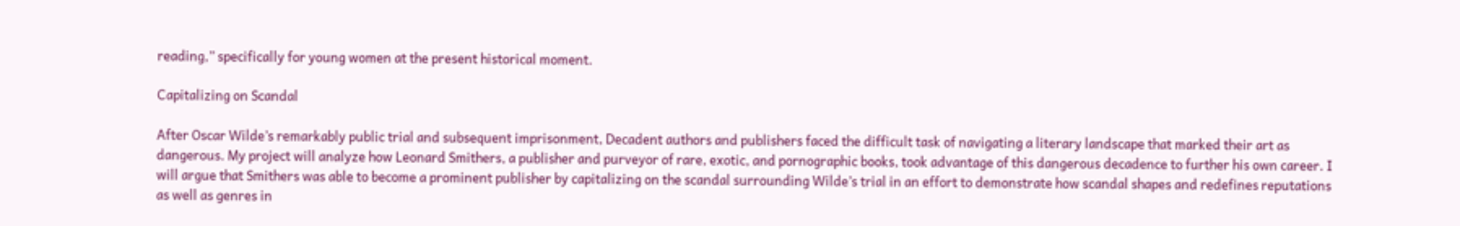reading,” specifically for young women at the present historical moment.

Capitalizing on Scandal

After Oscar Wilde’s remarkably public trial and subsequent imprisonment, Decadent authors and publishers faced the difficult task of navigating a literary landscape that marked their art as dangerous. My project will analyze how Leonard Smithers, a publisher and purveyor of rare, exotic, and pornographic books, took advantage of this dangerous decadence to further his own career. I will argue that Smithers was able to become a prominent publisher by capitalizing on the scandal surrounding Wilde’s trial in an effort to demonstrate how scandal shapes and redefines reputations as well as genres in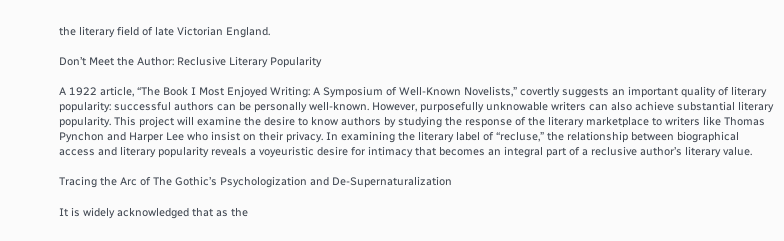the literary field of late Victorian England.

Don’t Meet the Author: Reclusive Literary Popularity

A 1922 article, “The Book I Most Enjoyed Writing: A Symposium of Well-Known Novelists,” covertly suggests an important quality of literary popularity: successful authors can be personally well-known. However, purposefully unknowable writers can also achieve substantial literary popularity. This project will examine the desire to know authors by studying the response of the literary marketplace to writers like Thomas Pynchon and Harper Lee who insist on their privacy. In examining the literary label of “recluse,” the relationship between biographical access and literary popularity reveals a voyeuristic desire for intimacy that becomes an integral part of a reclusive author’s literary value.

Tracing the Arc of The Gothic’s Psychologization and De-Supernaturalization

It is widely acknowledged that as the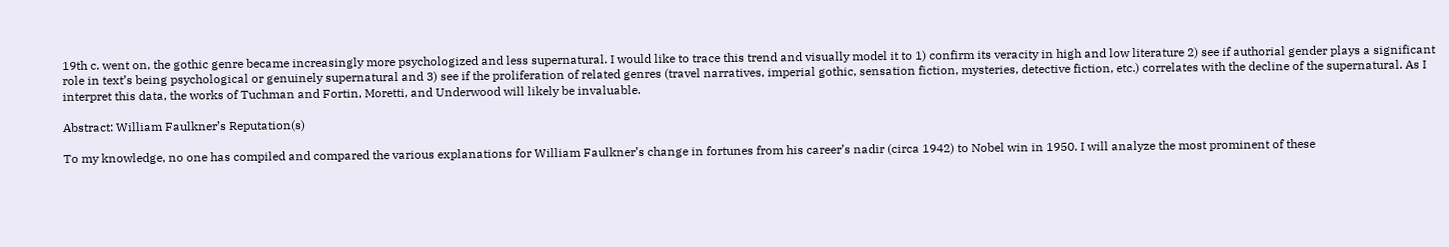19th c. went on, the gothic genre became increasingly more psychologized and less supernatural. I would like to trace this trend and visually model it to 1) confirm its veracity in high and low literature 2) see if authorial gender plays a significant role in text’s being psychological or genuinely supernatural and 3) see if the proliferation of related genres (travel narratives, imperial gothic, sensation fiction, mysteries, detective fiction, etc.) correlates with the decline of the supernatural. As I interpret this data, the works of Tuchman and Fortin, Moretti, and Underwood will likely be invaluable.

Abstract: William Faulkner’s Reputation(s)

To my knowledge, no one has compiled and compared the various explanations for William Faulkner’s change in fortunes from his career’s nadir (circa 1942) to Nobel win in 1950. I will analyze the most prominent of these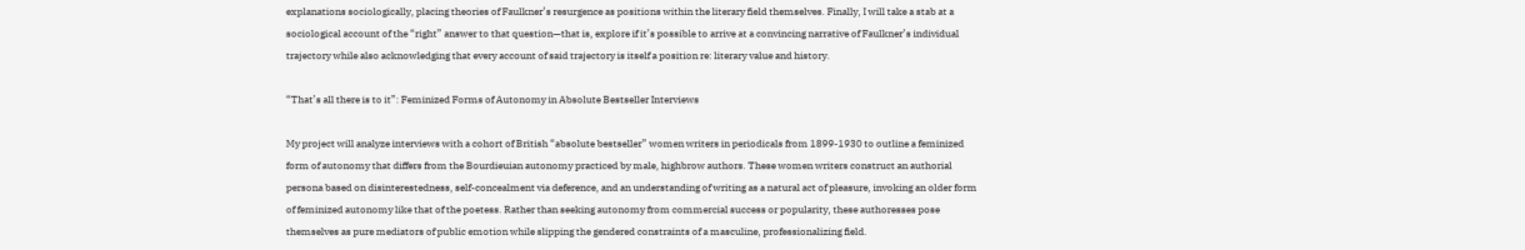explanations sociologically, placing theories of Faulkner’s resurgence as positions within the literary field themselves. Finally, I will take a stab at a sociological account of the “right” answer to that question—that is, explore if it’s possible to arrive at a convincing narrative of Faulkner’s individual trajectory while also acknowledging that every account of said trajectory is itself a position re: literary value and history.

“That’s all there is to it”: Feminized Forms of Autonomy in Absolute Bestseller Interviews

My project will analyze interviews with a cohort of British “absolute bestseller” women writers in periodicals from 1899-1930 to outline a feminized form of autonomy that differs from the Bourdieuian autonomy practiced by male, highbrow authors. These women writers construct an authorial persona based on disinterestedness, self-concealment via deference, and an understanding of writing as a natural act of pleasure, invoking an older form of feminized autonomy like that of the poetess. Rather than seeking autonomy from commercial success or popularity, these authoresses pose themselves as pure mediators of public emotion while slipping the gendered constraints of a masculine, professionalizing field.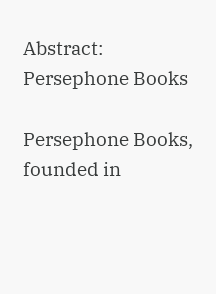Abstract: Persephone Books

Persephone Books, founded in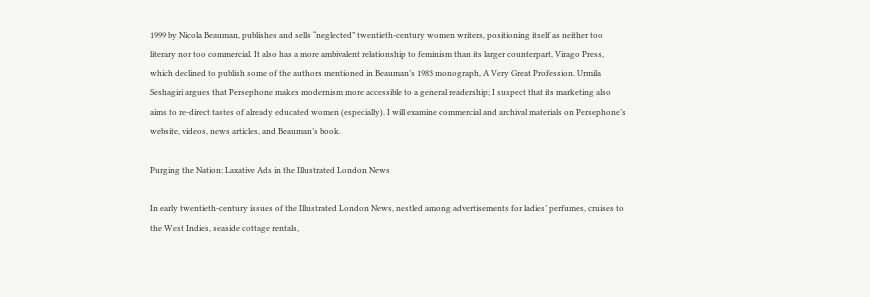1999 by Nicola Beauman, publishes and sells “neglected” twentieth-century women writers, positioning itself as neither too literary nor too commercial. It also has a more ambivalent relationship to feminism than its larger counterpart, Virago Press, which declined to publish some of the authors mentioned in Beauman’s 1983 monograph, A Very Great Profession. Urmila Seshagiri argues that Persephone makes modernism more accessible to a general readership; I suspect that its marketing also aims to re-direct tastes of already educated women (especially). I will examine commercial and archival materials on Persephone’s website, videos, news articles, and Beauman’s book.

Purging the Nation: Laxative Ads in the Illustrated London News

In early twentieth-century issues of the Illustrated London News, nestled among advertisements for ladies’ perfumes, cruises to the West Indies, seaside cottage rentals,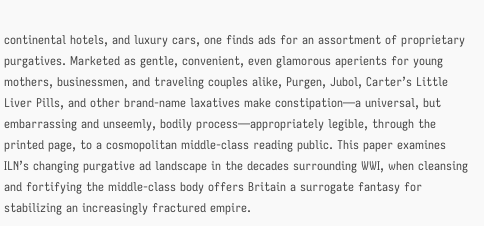continental hotels, and luxury cars, one finds ads for an assortment of proprietary purgatives. Marketed as gentle, convenient, even glamorous aperients for young mothers, businessmen, and traveling couples alike, Purgen, Jubol, Carter’s Little Liver Pills, and other brand-name laxatives make constipation—a universal, but embarrassing and unseemly, bodily process—appropriately legible, through the printed page, to a cosmopolitan middle-class reading public. This paper examines ILN’s changing purgative ad landscape in the decades surrounding WWI, when cleansing and fortifying the middle-class body offers Britain a surrogate fantasy for stabilizing an increasingly fractured empire.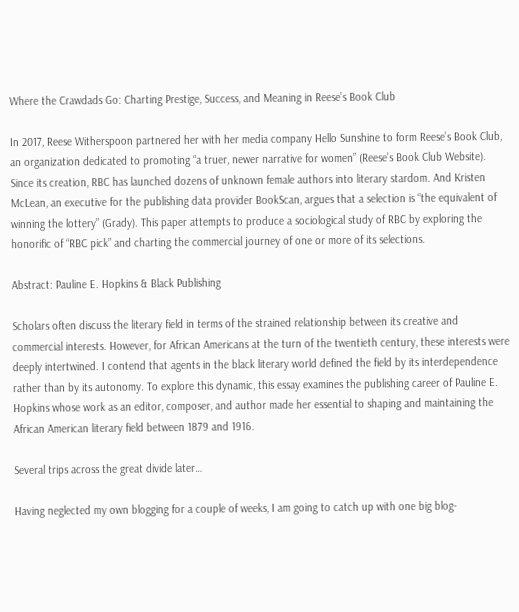Where the Crawdads Go: Charting Prestige, Success, and Meaning in Reese’s Book Club

In 2017, Reese Witherspoon partnered her with her media company Hello Sunshine to form Reese’s Book Club, an organization dedicated to promoting “a truer, newer narrative for women” (Reese’s Book Club Website). Since its creation, RBC has launched dozens of unknown female authors into literary stardom. And Kristen McLean, an executive for the publishing data provider BookScan, argues that a selection is “the equivalent of winning the lottery” (Grady). This paper attempts to produce a sociological study of RBC by exploring the honorific of “RBC pick” and charting the commercial journey of one or more of its selections.

Abstract: Pauline E. Hopkins & Black Publishing

Scholars often discuss the literary field in terms of the strained relationship between its creative and commercial interests. However, for African Americans at the turn of the twentieth century, these interests were deeply intertwined. I contend that agents in the black literary world defined the field by its interdependence rather than by its autonomy. To explore this dynamic, this essay examines the publishing career of Pauline E. Hopkins whose work as an editor, composer, and author made her essential to shaping and maintaining the African American literary field between 1879 and 1916.

Several trips across the great divide later…

Having neglected my own blogging for a couple of weeks, I am going to catch up with one big blog-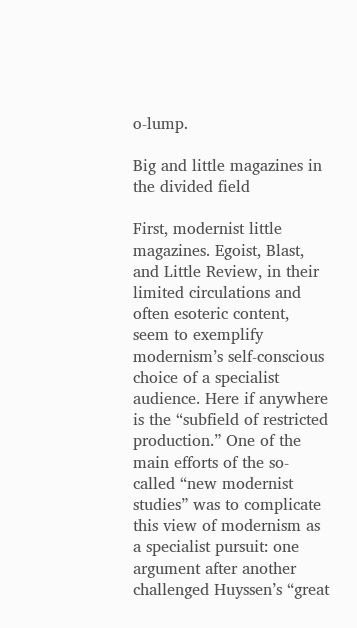o-lump.

Big and little magazines in the divided field

First, modernist little magazines. Egoist, Blast, and Little Review, in their limited circulations and often esoteric content, seem to exemplify modernism’s self-conscious choice of a specialist audience. Here if anywhere is the “subfield of restricted production.” One of the main efforts of the so-called “new modernist studies” was to complicate this view of modernism as a specialist pursuit: one argument after another challenged Huyssen’s “great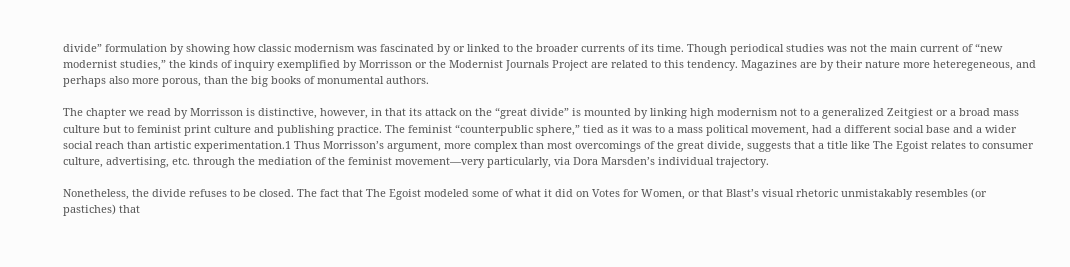divide” formulation by showing how classic modernism was fascinated by or linked to the broader currents of its time. Though periodical studies was not the main current of “new modernist studies,” the kinds of inquiry exemplified by Morrisson or the Modernist Journals Project are related to this tendency. Magazines are by their nature more heteregeneous, and perhaps also more porous, than the big books of monumental authors.

The chapter we read by Morrisson is distinctive, however, in that its attack on the “great divide” is mounted by linking high modernism not to a generalized Zeitgiest or a broad mass culture but to feminist print culture and publishing practice. The feminist “counterpublic sphere,” tied as it was to a mass political movement, had a different social base and a wider social reach than artistic experimentation.1 Thus Morrisson’s argument, more complex than most overcomings of the great divide, suggests that a title like The Egoist relates to consumer culture, advertising, etc. through the mediation of the feminist movement—very particularly, via Dora Marsden’s individual trajectory.

Nonetheless, the divide refuses to be closed. The fact that The Egoist modeled some of what it did on Votes for Women, or that Blast’s visual rhetoric unmistakably resembles (or pastiches) that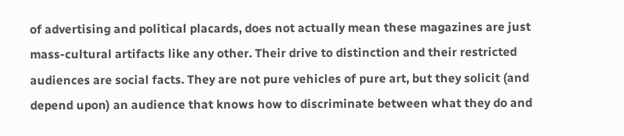of advertising and political placards, does not actually mean these magazines are just mass-cultural artifacts like any other. Their drive to distinction and their restricted audiences are social facts. They are not pure vehicles of pure art, but they solicit (and depend upon) an audience that knows how to discriminate between what they do and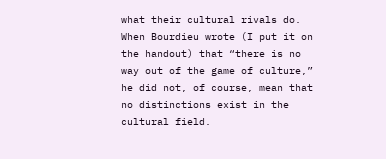what their cultural rivals do. When Bourdieu wrote (I put it on the handout) that “there is no way out of the game of culture,” he did not, of course, mean that no distinctions exist in the cultural field.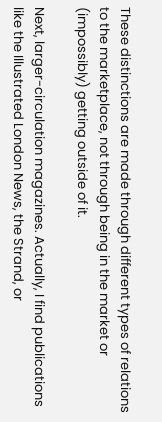These distinctions are made through different types of relations to the marketplace, not through being in the market or (impossibly) getting outside of it.

Next, larger-circulation magazines. Actually, I find publications like the Illustrated London News, the Strand, or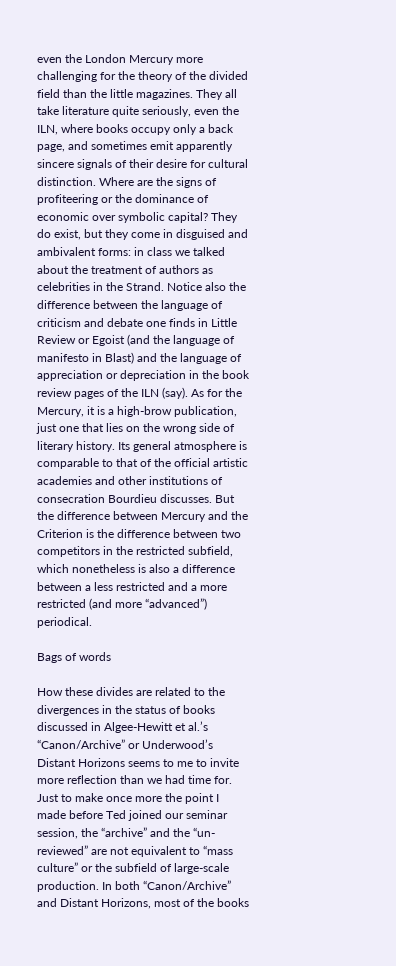even the London Mercury more challenging for the theory of the divided field than the little magazines. They all take literature quite seriously, even the ILN, where books occupy only a back page, and sometimes emit apparently sincere signals of their desire for cultural distinction. Where are the signs of profiteering or the dominance of economic over symbolic capital? They do exist, but they come in disguised and ambivalent forms: in class we talked about the treatment of authors as celebrities in the Strand. Notice also the difference between the language of criticism and debate one finds in Little Review or Egoist (and the language of manifesto in Blast) and the language of appreciation or depreciation in the book review pages of the ILN (say). As for the Mercury, it is a high-brow publication, just one that lies on the wrong side of literary history. Its general atmosphere is comparable to that of the official artistic academies and other institutions of consecration Bourdieu discusses. But the difference between Mercury and the Criterion is the difference between two competitors in the restricted subfield, which nonetheless is also a difference between a less restricted and a more restricted (and more “advanced”) periodical.

Bags of words

How these divides are related to the divergences in the status of books discussed in Algee-Hewitt et al.’s “Canon/Archive” or Underwood’s Distant Horizons seems to me to invite more reflection than we had time for. Just to make once more the point I made before Ted joined our seminar session, the “archive” and the “un-reviewed” are not equivalent to “mass culture” or the subfield of large-scale production. In both “Canon/Archive” and Distant Horizons, most of the books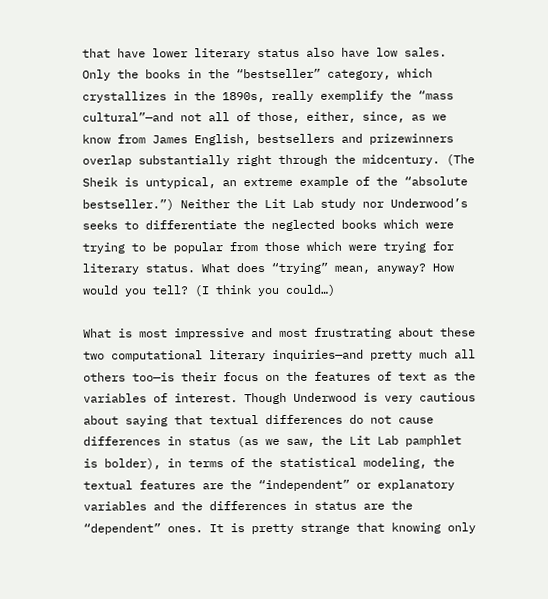that have lower literary status also have low sales. Only the books in the “bestseller” category, which crystallizes in the 1890s, really exemplify the “mass cultural”—and not all of those, either, since, as we know from James English, bestsellers and prizewinners overlap substantially right through the midcentury. (The Sheik is untypical, an extreme example of the “absolute bestseller.”) Neither the Lit Lab study nor Underwood’s seeks to differentiate the neglected books which were trying to be popular from those which were trying for literary status. What does “trying” mean, anyway? How would you tell? (I think you could…)

What is most impressive and most frustrating about these two computational literary inquiries—and pretty much all others too—is their focus on the features of text as the variables of interest. Though Underwood is very cautious about saying that textual differences do not cause differences in status (as we saw, the Lit Lab pamphlet is bolder), in terms of the statistical modeling, the textual features are the “independent” or explanatory variables and the differences in status are the “dependent” ones. It is pretty strange that knowing only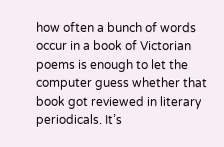how often a bunch of words occur in a book of Victorian poems is enough to let the computer guess whether that book got reviewed in literary periodicals. It’s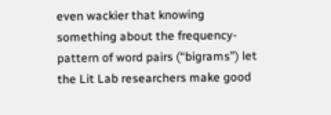even wackier that knowing something about the frequency-pattern of word pairs (“bigrams”) let the Lit Lab researchers make good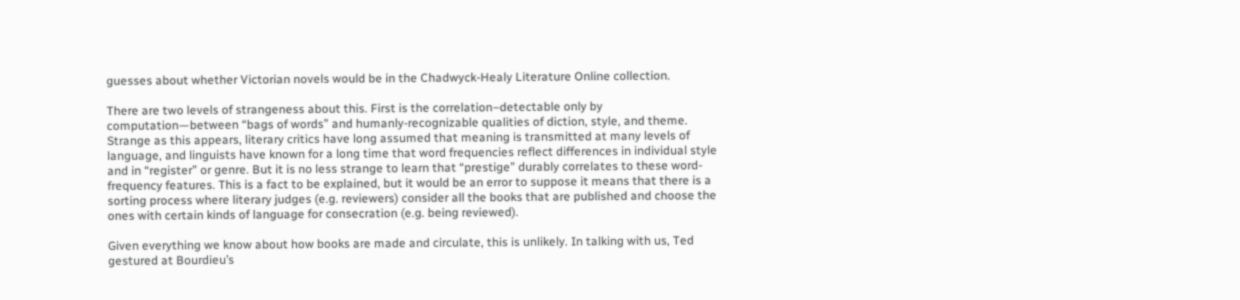guesses about whether Victorian novels would be in the Chadwyck-Healy Literature Online collection.

There are two levels of strangeness about this. First is the correlation–detectable only by computation—between “bags of words” and humanly-recognizable qualities of diction, style, and theme. Strange as this appears, literary critics have long assumed that meaning is transmitted at many levels of language, and linguists have known for a long time that word frequencies reflect differences in individual style and in “register” or genre. But it is no less strange to learn that “prestige” durably correlates to these word-frequency features. This is a fact to be explained, but it would be an error to suppose it means that there is a sorting process where literary judges (e.g. reviewers) consider all the books that are published and choose the ones with certain kinds of language for consecration (e.g. being reviewed).

Given everything we know about how books are made and circulate, this is unlikely. In talking with us, Ted gestured at Bourdieu’s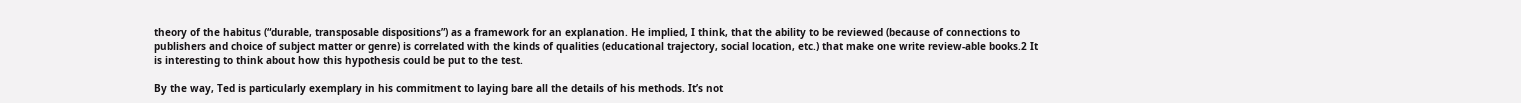theory of the habitus (“durable, transposable dispositions”) as a framework for an explanation. He implied, I think, that the ability to be reviewed (because of connections to publishers and choice of subject matter or genre) is correlated with the kinds of qualities (educational trajectory, social location, etc.) that make one write review-able books.2 It is interesting to think about how this hypothesis could be put to the test.

By the way, Ted is particularly exemplary in his commitment to laying bare all the details of his methods. It’s not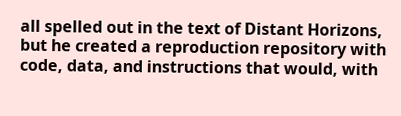all spelled out in the text of Distant Horizons, but he created a reproduction repository with code, data, and instructions that would, with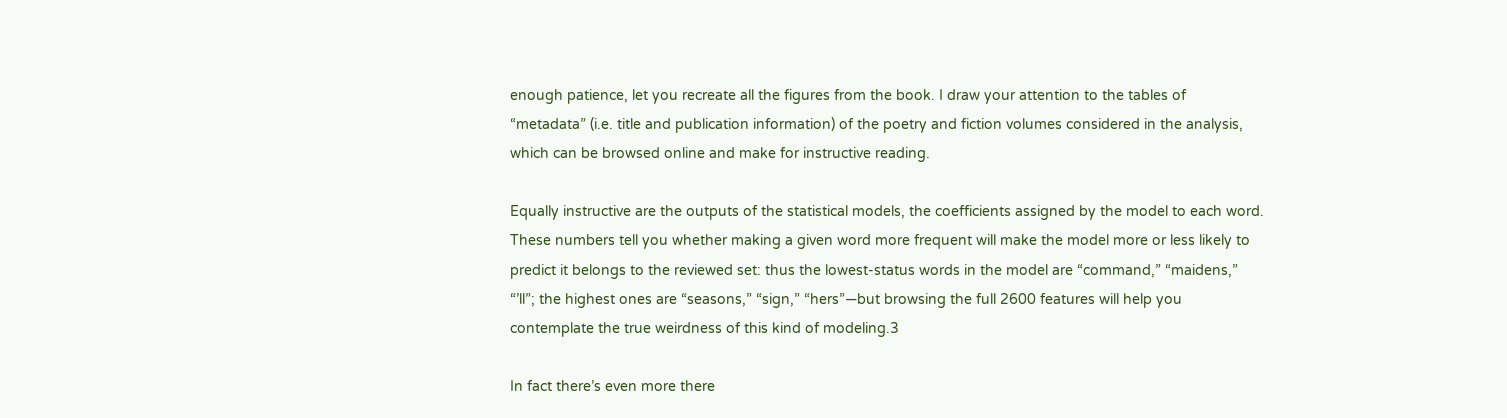enough patience, let you recreate all the figures from the book. I draw your attention to the tables of “metadata” (i.e. title and publication information) of the poetry and fiction volumes considered in the analysis, which can be browsed online and make for instructive reading.

Equally instructive are the outputs of the statistical models, the coefficients assigned by the model to each word. These numbers tell you whether making a given word more frequent will make the model more or less likely to predict it belongs to the reviewed set: thus the lowest-status words in the model are “command,” “maidens,” “’ll”; the highest ones are “seasons,” “sign,” “hers”—but browsing the full 2600 features will help you contemplate the true weirdness of this kind of modeling.3

In fact there’s even more there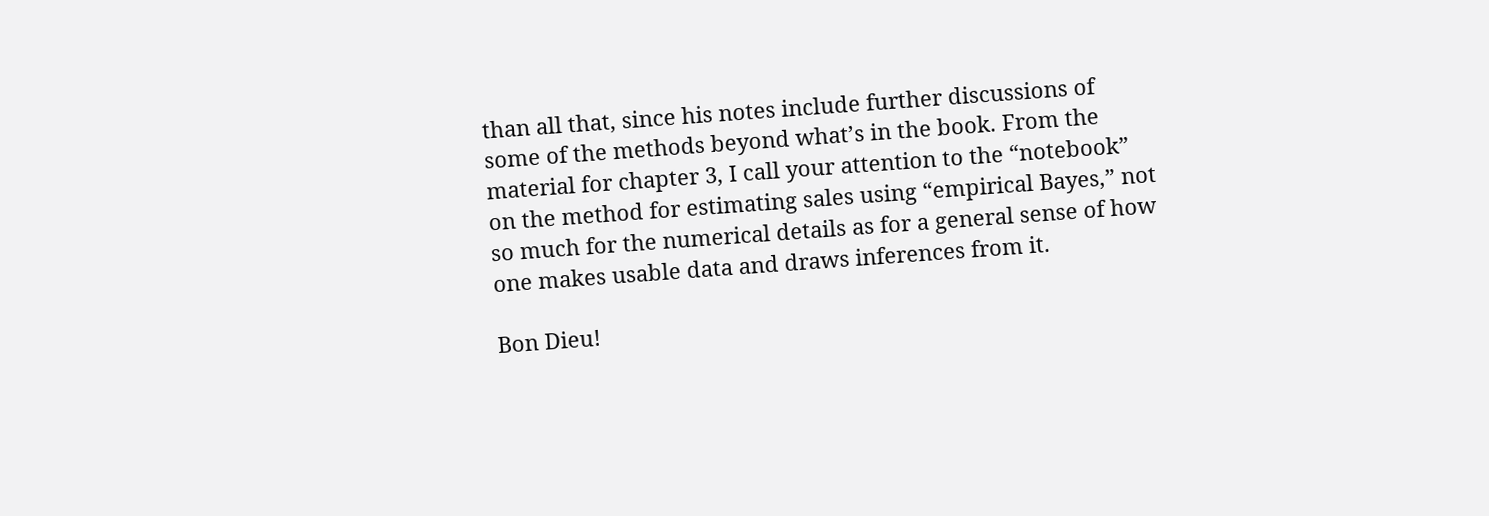than all that, since his notes include further discussions of some of the methods beyond what’s in the book. From the material for chapter 3, I call your attention to the “notebook” on the method for estimating sales using “empirical Bayes,” not so much for the numerical details as for a general sense of how one makes usable data and draws inferences from it.

Bon Dieu!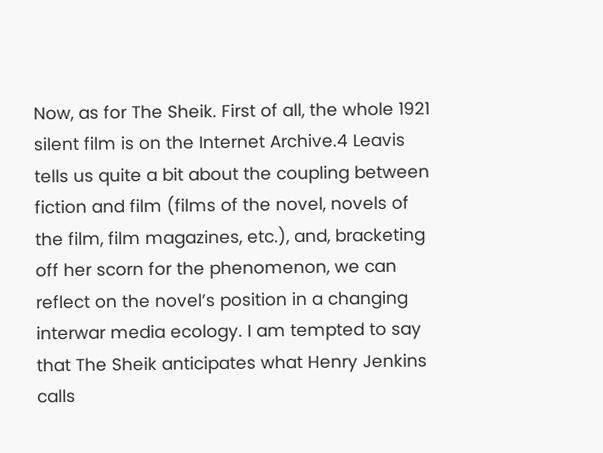Now, as for The Sheik. First of all, the whole 1921 silent film is on the Internet Archive.4 Leavis tells us quite a bit about the coupling between fiction and film (films of the novel, novels of the film, film magazines, etc.), and, bracketing off her scorn for the phenomenon, we can reflect on the novel’s position in a changing interwar media ecology. I am tempted to say that The Sheik anticipates what Henry Jenkins calls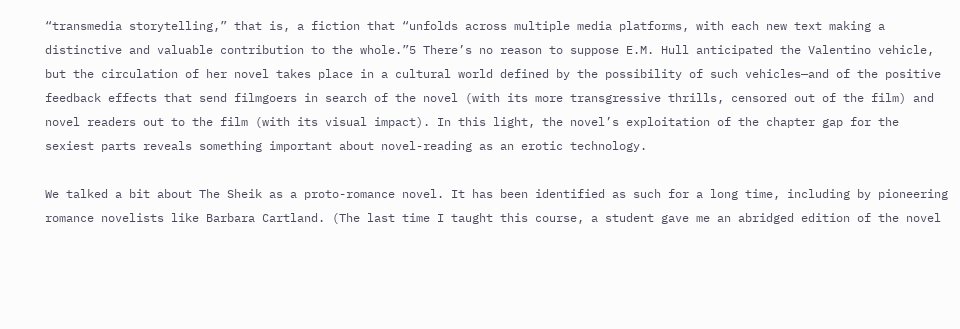“transmedia storytelling,” that is, a fiction that “unfolds across multiple media platforms, with each new text making a distinctive and valuable contribution to the whole.”5 There’s no reason to suppose E.M. Hull anticipated the Valentino vehicle, but the circulation of her novel takes place in a cultural world defined by the possibility of such vehicles—and of the positive feedback effects that send filmgoers in search of the novel (with its more transgressive thrills, censored out of the film) and novel readers out to the film (with its visual impact). In this light, the novel’s exploitation of the chapter gap for the sexiest parts reveals something important about novel-reading as an erotic technology.

We talked a bit about The Sheik as a proto-romance novel. It has been identified as such for a long time, including by pioneering romance novelists like Barbara Cartland. (The last time I taught this course, a student gave me an abridged edition of the novel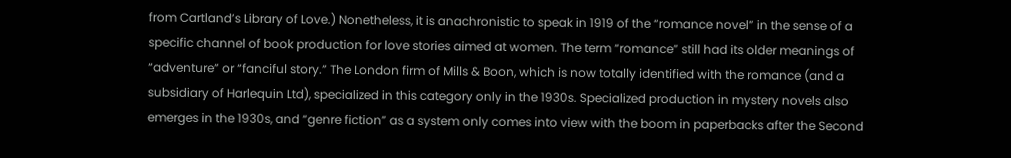from Cartland’s Library of Love.) Nonetheless, it is anachronistic to speak in 1919 of the “romance novel” in the sense of a specific channel of book production for love stories aimed at women. The term “romance” still had its older meanings of “adventure” or “fanciful story.” The London firm of Mills & Boon, which is now totally identified with the romance (and a subsidiary of Harlequin Ltd), specialized in this category only in the 1930s. Specialized production in mystery novels also emerges in the 1930s, and “genre fiction” as a system only comes into view with the boom in paperbacks after the Second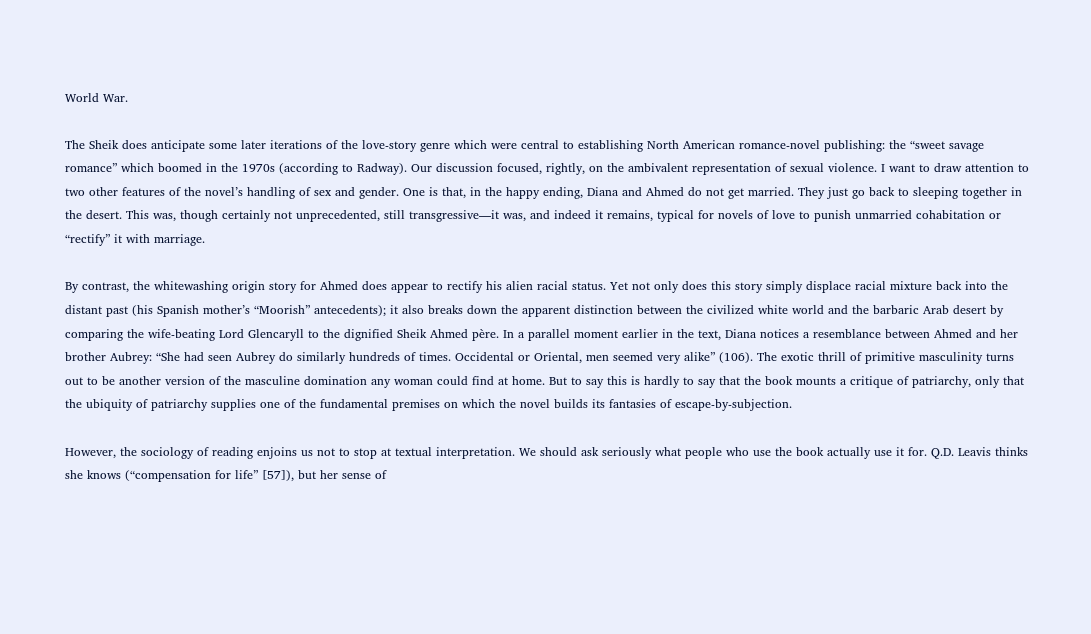World War.

The Sheik does anticipate some later iterations of the love-story genre which were central to establishing North American romance-novel publishing: the “sweet savage romance” which boomed in the 1970s (according to Radway). Our discussion focused, rightly, on the ambivalent representation of sexual violence. I want to draw attention to two other features of the novel’s handling of sex and gender. One is that, in the happy ending, Diana and Ahmed do not get married. They just go back to sleeping together in the desert. This was, though certainly not unprecedented, still transgressive—it was, and indeed it remains, typical for novels of love to punish unmarried cohabitation or “rectify” it with marriage.

By contrast, the whitewashing origin story for Ahmed does appear to rectify his alien racial status. Yet not only does this story simply displace racial mixture back into the distant past (his Spanish mother’s “Moorish” antecedents); it also breaks down the apparent distinction between the civilized white world and the barbaric Arab desert by comparing the wife-beating Lord Glencaryll to the dignified Sheik Ahmed père. In a parallel moment earlier in the text, Diana notices a resemblance between Ahmed and her brother Aubrey: “She had seen Aubrey do similarly hundreds of times. Occidental or Oriental, men seemed very alike” (106). The exotic thrill of primitive masculinity turns out to be another version of the masculine domination any woman could find at home. But to say this is hardly to say that the book mounts a critique of patriarchy, only that the ubiquity of patriarchy supplies one of the fundamental premises on which the novel builds its fantasies of escape-by-subjection.

However, the sociology of reading enjoins us not to stop at textual interpretation. We should ask seriously what people who use the book actually use it for. Q.D. Leavis thinks she knows (“compensation for life” [57]), but her sense of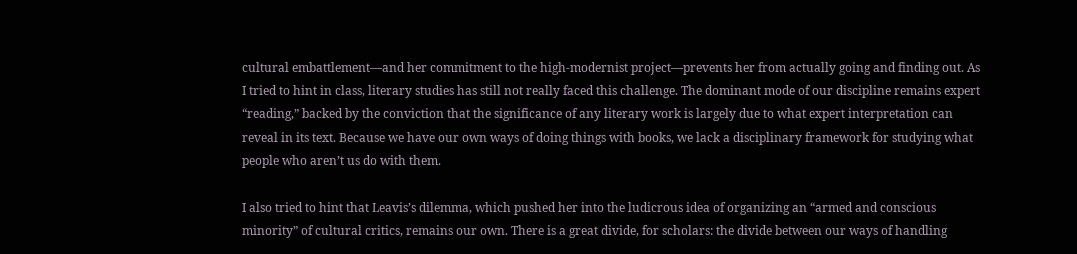cultural embattlement—and her commitment to the high-modernist project—prevents her from actually going and finding out. As I tried to hint in class, literary studies has still not really faced this challenge. The dominant mode of our discipline remains expert “reading,” backed by the conviction that the significance of any literary work is largely due to what expert interpretation can reveal in its text. Because we have our own ways of doing things with books, we lack a disciplinary framework for studying what people who aren’t us do with them.

I also tried to hint that Leavis’s dilemma, which pushed her into the ludicrous idea of organizing an “armed and conscious minority” of cultural critics, remains our own. There is a great divide, for scholars: the divide between our ways of handling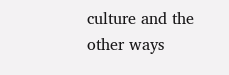culture and the other ways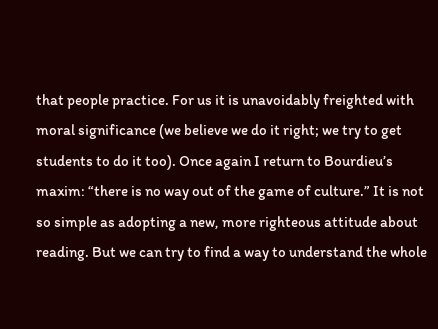that people practice. For us it is unavoidably freighted with moral significance (we believe we do it right; we try to get students to do it too). Once again I return to Bourdieu’s maxim: “there is no way out of the game of culture.” It is not so simple as adopting a new, more righteous attitude about reading. But we can try to find a way to understand the whole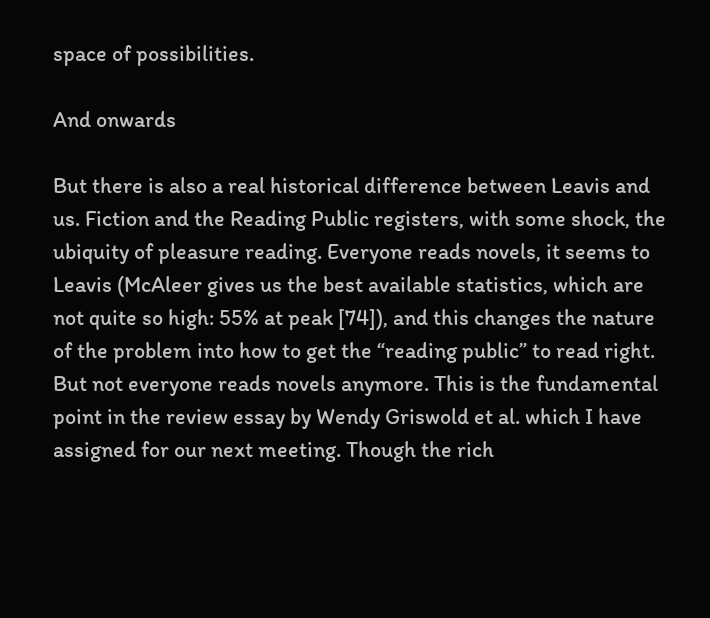space of possibilities.

And onwards

But there is also a real historical difference between Leavis and us. Fiction and the Reading Public registers, with some shock, the ubiquity of pleasure reading. Everyone reads novels, it seems to Leavis (McAleer gives us the best available statistics, which are not quite so high: 55% at peak [74]), and this changes the nature of the problem into how to get the “reading public” to read right. But not everyone reads novels anymore. This is the fundamental point in the review essay by Wendy Griswold et al. which I have assigned for our next meeting. Though the rich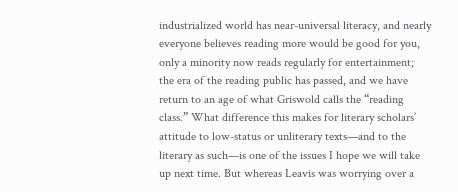industrialized world has near-universal literacy, and nearly everyone believes reading more would be good for you, only a minority now reads regularly for entertainment; the era of the reading public has passed, and we have return to an age of what Griswold calls the “reading class.” What difference this makes for literary scholars’ attitude to low-status or unliterary texts—and to the literary as such—is one of the issues I hope we will take up next time. But whereas Leavis was worrying over a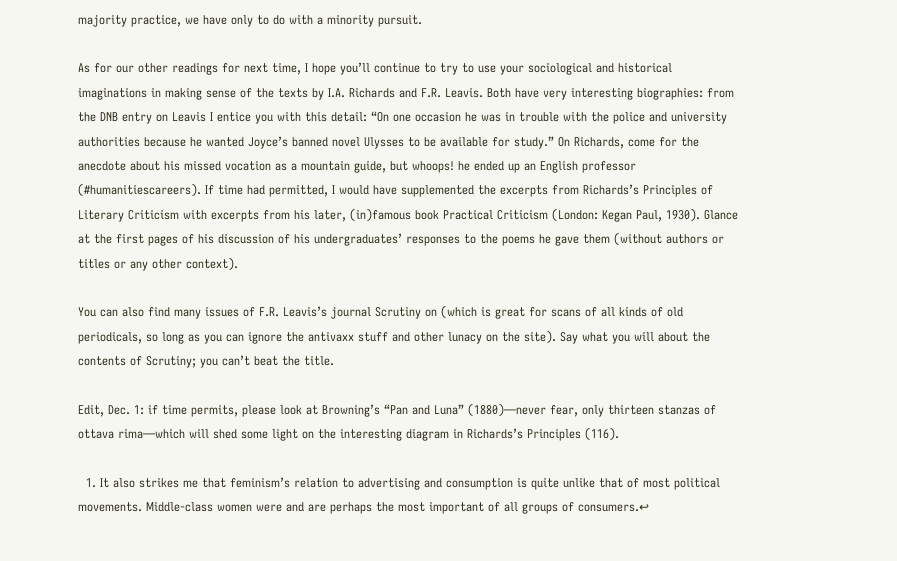majority practice, we have only to do with a minority pursuit.

As for our other readings for next time, I hope you’ll continue to try to use your sociological and historical imaginations in making sense of the texts by I.A. Richards and F.R. Leavis. Both have very interesting biographies: from the DNB entry on Leavis I entice you with this detail: “On one occasion he was in trouble with the police and university authorities because he wanted Joyce’s banned novel Ulysses to be available for study.” On Richards, come for the anecdote about his missed vocation as a mountain guide, but whoops! he ended up an English professor (#humanitiescareers). If time had permitted, I would have supplemented the excerpts from Richards’s Principles of Literary Criticism with excerpts from his later, (in)famous book Practical Criticism (London: Kegan Paul, 1930). Glance at the first pages of his discussion of his undergraduates’ responses to the poems he gave them (without authors or titles or any other context).

You can also find many issues of F.R. Leavis’s journal Scrutiny on (which is great for scans of all kinds of old periodicals, so long as you can ignore the antivaxx stuff and other lunacy on the site). Say what you will about the contents of Scrutiny; you can’t beat the title.

Edit, Dec. 1: if time permits, please look at Browning’s “Pan and Luna” (1880)—never fear, only thirteen stanzas of ottava rima—which will shed some light on the interesting diagram in Richards’s Principles (116).

  1. It also strikes me that feminism’s relation to advertising and consumption is quite unlike that of most political movements. Middle-class women were and are perhaps the most important of all groups of consumers.↩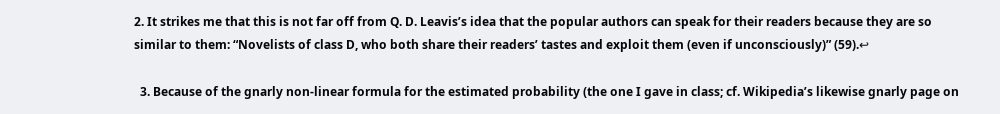2. It strikes me that this is not far off from Q. D. Leavis’s idea that the popular authors can speak for their readers because they are so similar to them: “Novelists of class D, who both share their readers’ tastes and exploit them (even if unconsciously)” (59).↩

  3. Because of the gnarly non-linear formula for the estimated probability (the one I gave in class; cf. Wikipedia’s likewise gnarly page on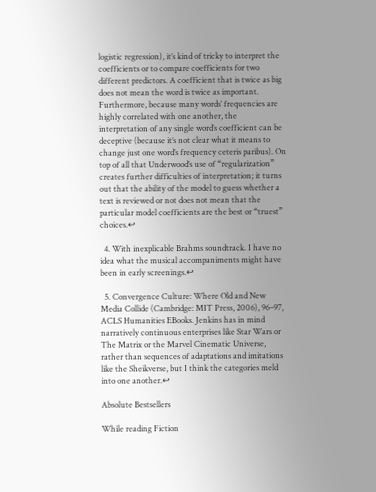logistic regression), it’s kind of tricky to interpret the coefficients or to compare coefficients for two different predictors. A coefficient that is twice as big does not mean the word is twice as important. Furthermore, because many words’ frequencies are highly correlated with one another, the interpretation of any single word’s coefficient can be deceptive (because it’s not clear what it means to change just one word’s frequency ceteris paribus). On top of all that Underwood’s use of “regularization” creates further difficulties of interpretation; it turns out that the ability of the model to guess whether a text is reviewed or not does not mean that the particular model coefficients are the best or “truest” choices.↩

  4. With inexplicable Brahms soundtrack. I have no idea what the musical accompaniments might have been in early screenings.↩

  5. Convergence Culture: Where Old and New Media Collide (Cambridge: MIT Press, 2006), 96–97, ACLS Humanities EBooks. Jenkins has in mind narratively continuous enterprises like Star Wars or The Matrix or the Marvel Cinematic Universe, rather than sequences of adaptations and imitations like the Sheikverse, but I think the categories meld into one another.↩

Absolute Bestsellers

While reading Fiction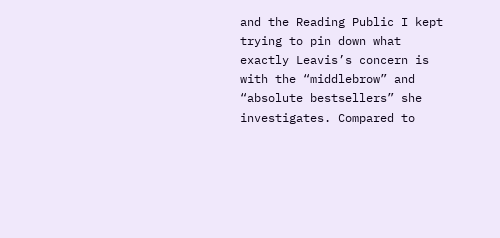and the Reading Public I kept trying to pin down what exactly Leavis’s concern is with the “middlebrow” and “absolute bestsellers” she investigates. Compared to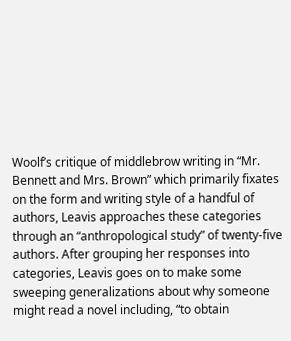Woolf’s critique of middlebrow writing in “Mr. Bennett and Mrs. Brown” which primarily fixates on the form and writing style of a handful of authors, Leavis approaches these categories through an “anthropological study” of twenty-five authors. After grouping her responses into categories, Leavis goes on to make some sweeping generalizations about why someone might read a novel including, “to obtain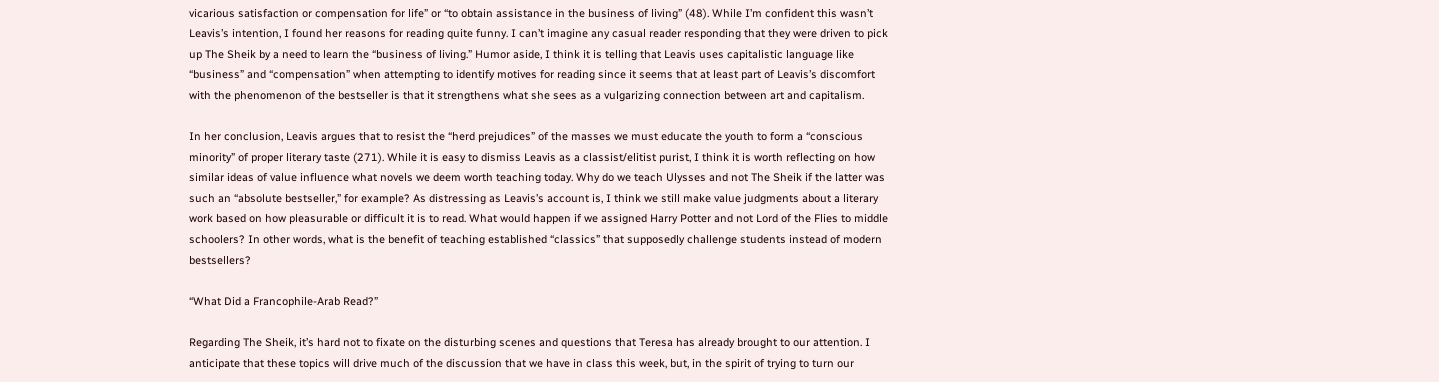vicarious satisfaction or compensation for life” or “to obtain assistance in the business of living” (48). While I’m confident this wasn’t Leavis’s intention, I found her reasons for reading quite funny. I can’t imagine any casual reader responding that they were driven to pick up The Sheik by a need to learn the “business of living.” Humor aside, I think it is telling that Leavis uses capitalistic language like “business” and “compensation” when attempting to identify motives for reading since it seems that at least part of Leavis’s discomfort with the phenomenon of the bestseller is that it strengthens what she sees as a vulgarizing connection between art and capitalism.

In her conclusion, Leavis argues that to resist the “herd prejudices” of the masses we must educate the youth to form a “conscious minority” of proper literary taste (271). While it is easy to dismiss Leavis as a classist/elitist purist, I think it is worth reflecting on how similar ideas of value influence what novels we deem worth teaching today. Why do we teach Ulysses and not The Sheik if the latter was such an “absolute bestseller,” for example? As distressing as Leavis’s account is, I think we still make value judgments about a literary work based on how pleasurable or difficult it is to read. What would happen if we assigned Harry Potter and not Lord of the Flies to middle schoolers? In other words, what is the benefit of teaching established “classics” that supposedly challenge students instead of modern bestsellers?

“What Did a Francophile-Arab Read?”

Regarding The Sheik, it’s hard not to fixate on the disturbing scenes and questions that Teresa has already brought to our attention. I anticipate that these topics will drive much of the discussion that we have in class this week, but, in the spirit of trying to turn our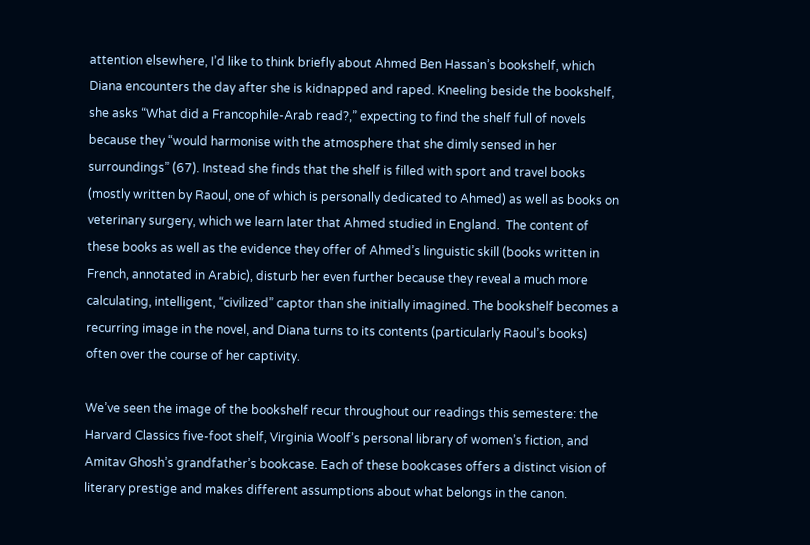attention elsewhere, I’d like to think briefly about Ahmed Ben Hassan’s bookshelf, which Diana encounters the day after she is kidnapped and raped. Kneeling beside the bookshelf, she asks “What did a Francophile-Arab read?,” expecting to find the shelf full of novels because they “would harmonise with the atmosphere that she dimly sensed in her surroundings” (67). Instead she finds that the shelf is filled with sport and travel books (mostly written by Raoul, one of which is personally dedicated to Ahmed) as well as books on veterinary surgery, which we learn later that Ahmed studied in England.  The content of these books as well as the evidence they offer of Ahmed’s linguistic skill (books written in French, annotated in Arabic), disturb her even further because they reveal a much more calculating, intelligent, “civilized” captor than she initially imagined. The bookshelf becomes a recurring image in the novel, and Diana turns to its contents (particularly Raoul’s books) often over the course of her captivity.

We’ve seen the image of the bookshelf recur throughout our readings this semestere: the Harvard Classics five-foot shelf, Virginia Woolf’s personal library of women’s fiction, and Amitav Ghosh’s grandfather’s bookcase. Each of these bookcases offers a distinct vision of literary prestige and makes different assumptions about what belongs in the canon.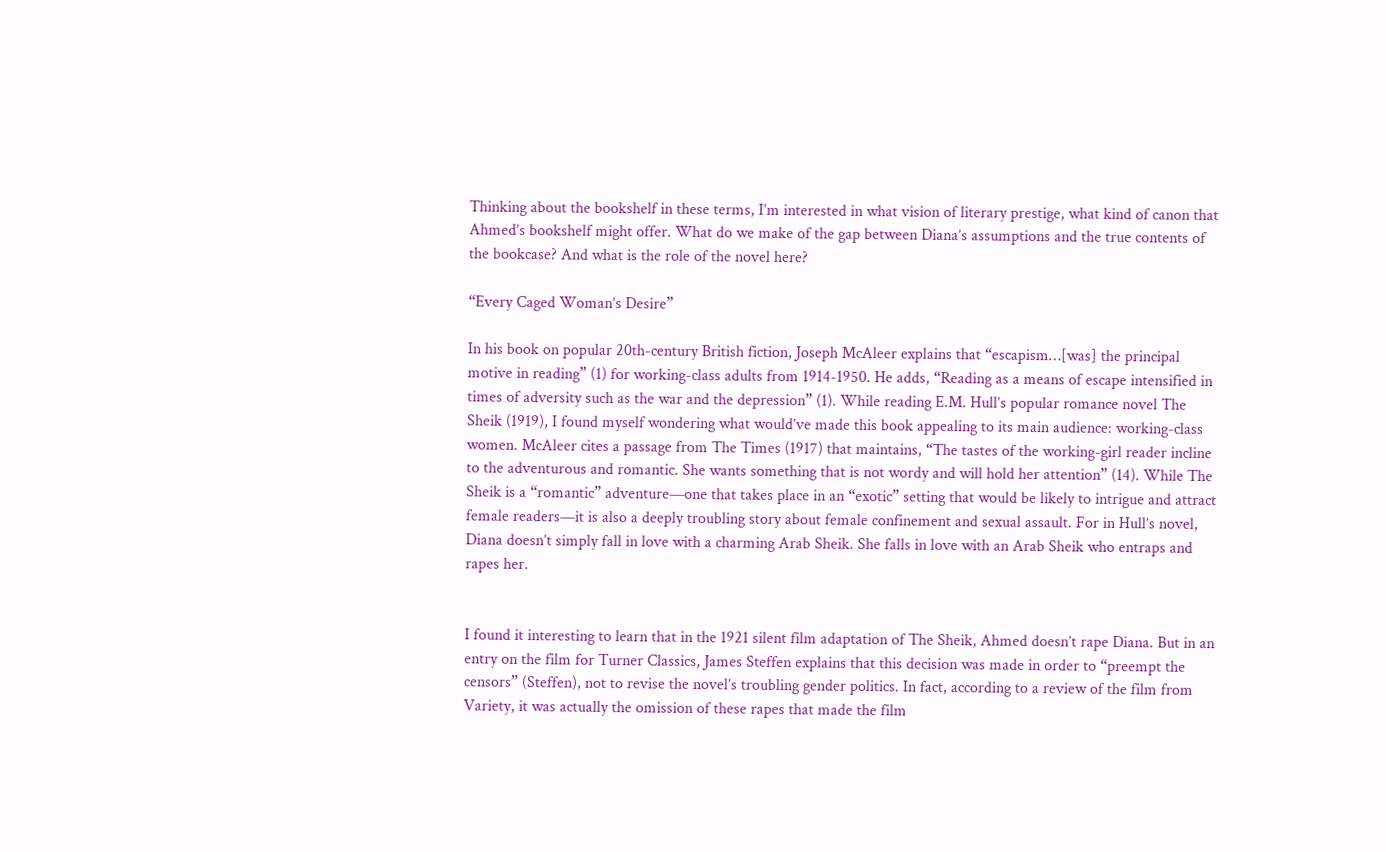Thinking about the bookshelf in these terms, I’m interested in what vision of literary prestige, what kind of canon that Ahmed’s bookshelf might offer. What do we make of the gap between Diana’s assumptions and the true contents of the bookcase? And what is the role of the novel here?

“Every Caged Woman’s Desire”

In his book on popular 20th-century British fiction, Joseph McAleer explains that “escapism…[was] the principal motive in reading” (1) for working-class adults from 1914-1950. He adds, “Reading as a means of escape intensified in times of adversity such as the war and the depression” (1). While reading E.M. Hull’s popular romance novel The Sheik (1919), I found myself wondering what would’ve made this book appealing to its main audience: working-class women. McAleer cites a passage from The Times (1917) that maintains, “The tastes of the working-girl reader incline to the adventurous and romantic. She wants something that is not wordy and will hold her attention” (14). While The Sheik is a “romantic” adventure—one that takes place in an “exotic” setting that would be likely to intrigue and attract female readers—it is also a deeply troubling story about female confinement and sexual assault. For in Hull’s novel, Diana doesn’t simply fall in love with a charming Arab Sheik. She falls in love with an Arab Sheik who entraps and rapes her.


I found it interesting to learn that in the 1921 silent film adaptation of The Sheik, Ahmed doesn’t rape Diana. But in an entry on the film for Turner Classics, James Steffen explains that this decision was made in order to “preempt the censors” (Steffen), not to revise the novel’s troubling gender politics. In fact, according to a review of the film from Variety, it was actually the omission of these rapes that made the film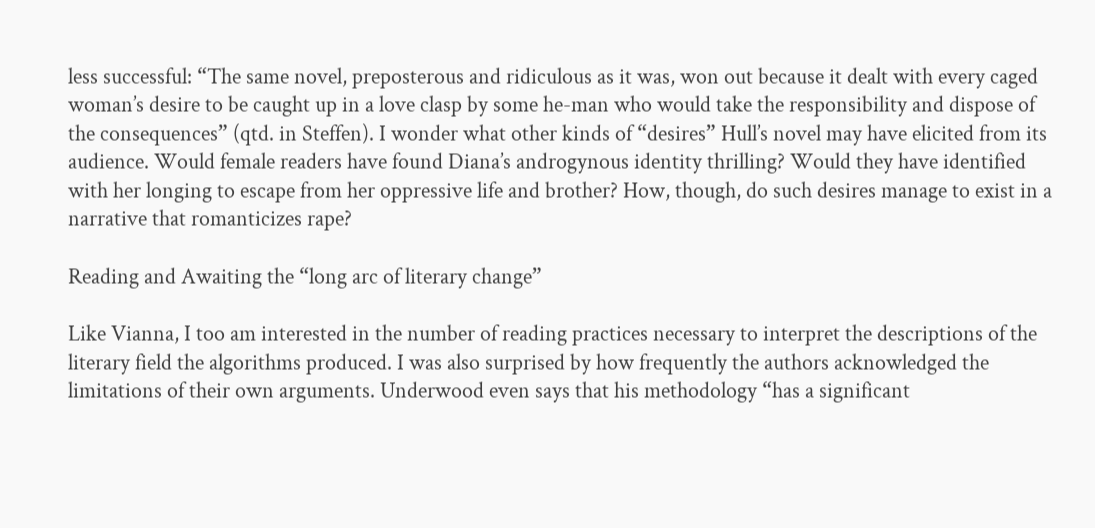less successful: “The same novel, preposterous and ridiculous as it was, won out because it dealt with every caged woman’s desire to be caught up in a love clasp by some he-man who would take the responsibility and dispose of the consequences” (qtd. in Steffen). I wonder what other kinds of “desires” Hull’s novel may have elicited from its audience. Would female readers have found Diana’s androgynous identity thrilling? Would they have identified with her longing to escape from her oppressive life and brother? How, though, do such desires manage to exist in a narrative that romanticizes rape?

Reading and Awaiting the “long arc of literary change”

Like Vianna, I too am interested in the number of reading practices necessary to interpret the descriptions of the literary field the algorithms produced. I was also surprised by how frequently the authors acknowledged the limitations of their own arguments. Underwood even says that his methodology “has a significant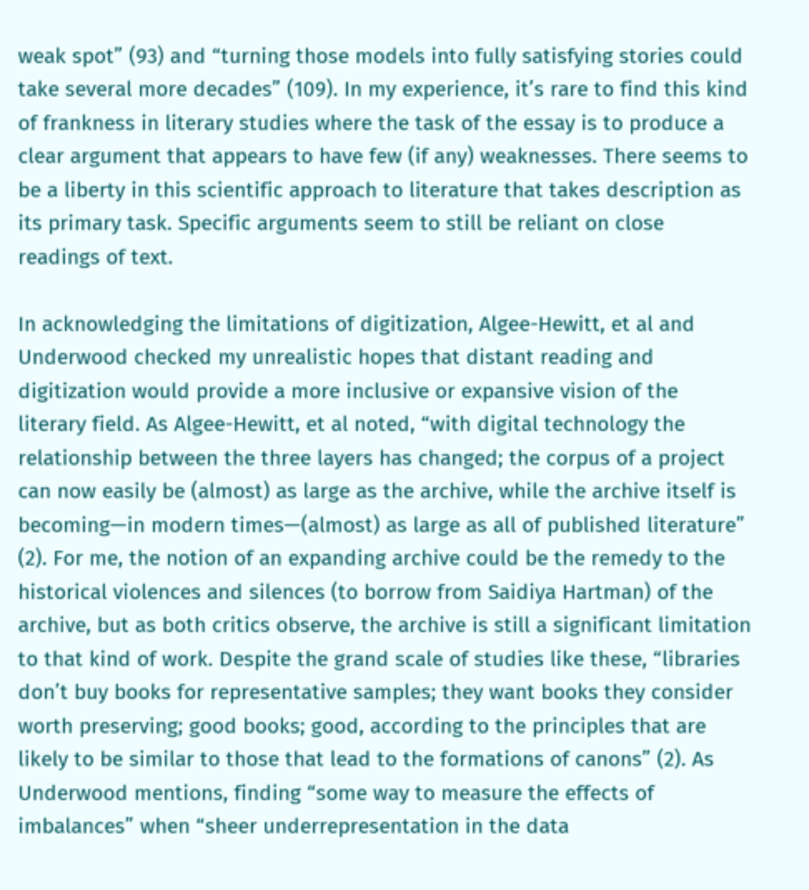weak spot” (93) and “turning those models into fully satisfying stories could take several more decades” (109). In my experience, it’s rare to find this kind of frankness in literary studies where the task of the essay is to produce a clear argument that appears to have few (if any) weaknesses. There seems to be a liberty in this scientific approach to literature that takes description as its primary task. Specific arguments seem to still be reliant on close readings of text.

In acknowledging the limitations of digitization, Algee-Hewitt, et al and Underwood checked my unrealistic hopes that distant reading and digitization would provide a more inclusive or expansive vision of the literary field. As Algee-Hewitt, et al noted, “with digital technology the relationship between the three layers has changed; the corpus of a project can now easily be (almost) as large as the archive, while the archive itself is becoming—in modern times—(almost) as large as all of published literature” (2). For me, the notion of an expanding archive could be the remedy to the historical violences and silences (to borrow from Saidiya Hartman) of the archive, but as both critics observe, the archive is still a significant limitation to that kind of work. Despite the grand scale of studies like these, “libraries don’t buy books for representative samples; they want books they consider worth preserving; good books; good, according to the principles that are likely to be similar to those that lead to the formations of canons” (2). As Underwood mentions, finding “some way to measure the effects of imbalances” when “sheer underrepresentation in the data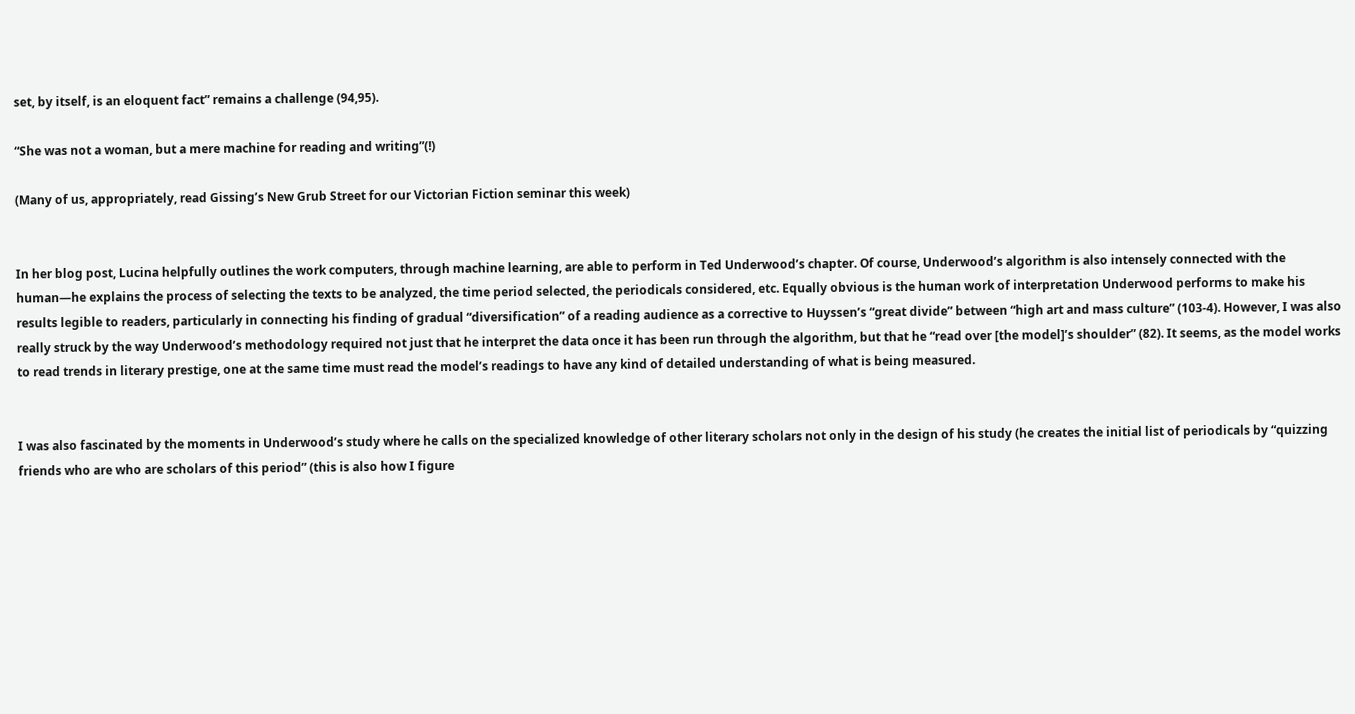set, by itself, is an eloquent fact” remains a challenge (94,95).

“She was not a woman, but a mere machine for reading and writing”(!)

(Many of us, appropriately, read Gissing’s New Grub Street for our Victorian Fiction seminar this week)


In her blog post, Lucina helpfully outlines the work computers, through machine learning, are able to perform in Ted Underwood’s chapter. Of course, Underwood’s algorithm is also intensely connected with the human—he explains the process of selecting the texts to be analyzed, the time period selected, the periodicals considered, etc. Equally obvious is the human work of interpretation Underwood performs to make his results legible to readers, particularly in connecting his finding of gradual “diversification” of a reading audience as a corrective to Huyssen’s “great divide” between “high art and mass culture” (103-4). However, I was also really struck by the way Underwood’s methodology required not just that he interpret the data once it has been run through the algorithm, but that he “read over [the model]’s shoulder” (82). It seems, as the model works to read trends in literary prestige, one at the same time must read the model’s readings to have any kind of detailed understanding of what is being measured.


I was also fascinated by the moments in Underwood’s study where he calls on the specialized knowledge of other literary scholars not only in the design of his study (he creates the initial list of periodicals by “quizzing friends who are who are scholars of this period” (this is also how I figure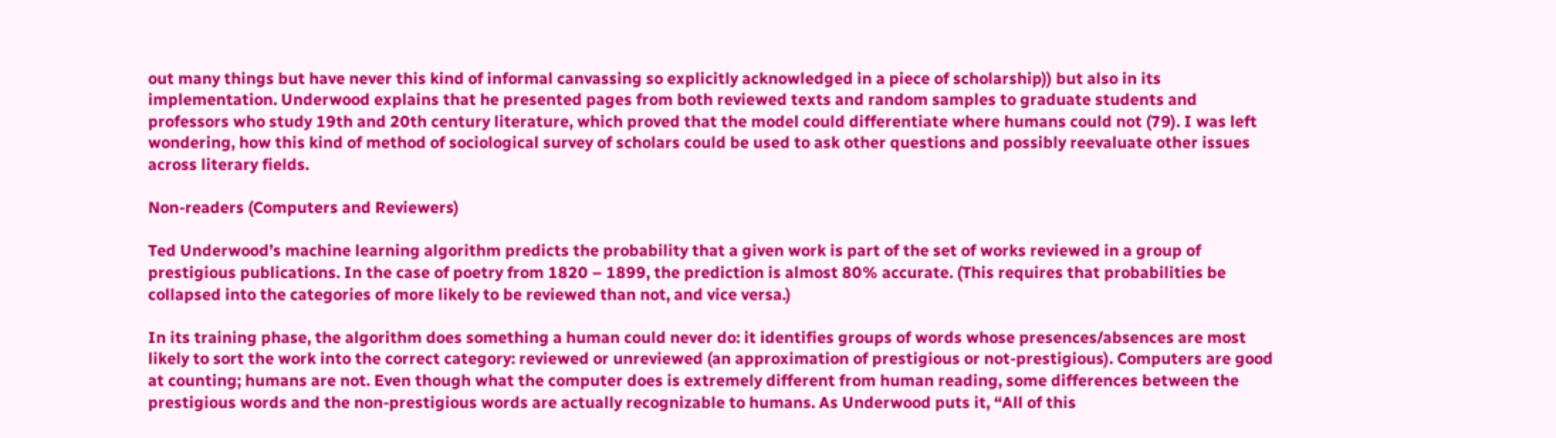out many things but have never this kind of informal canvassing so explicitly acknowledged in a piece of scholarship)) but also in its implementation. Underwood explains that he presented pages from both reviewed texts and random samples to graduate students and professors who study 19th and 20th century literature, which proved that the model could differentiate where humans could not (79). I was left wondering, how this kind of method of sociological survey of scholars could be used to ask other questions and possibly reevaluate other issues across literary fields.

Non-readers (Computers and Reviewers)

Ted Underwood’s machine learning algorithm predicts the probability that a given work is part of the set of works reviewed in a group of prestigious publications. In the case of poetry from 1820 – 1899, the prediction is almost 80% accurate. (This requires that probabilities be collapsed into the categories of more likely to be reviewed than not, and vice versa.)

In its training phase, the algorithm does something a human could never do: it identifies groups of words whose presences/absences are most likely to sort the work into the correct category: reviewed or unreviewed (an approximation of prestigious or not-prestigious). Computers are good at counting; humans are not. Even though what the computer does is extremely different from human reading, some differences between the prestigious words and the non-prestigious words are actually recognizable to humans. As Underwood puts it, “All of this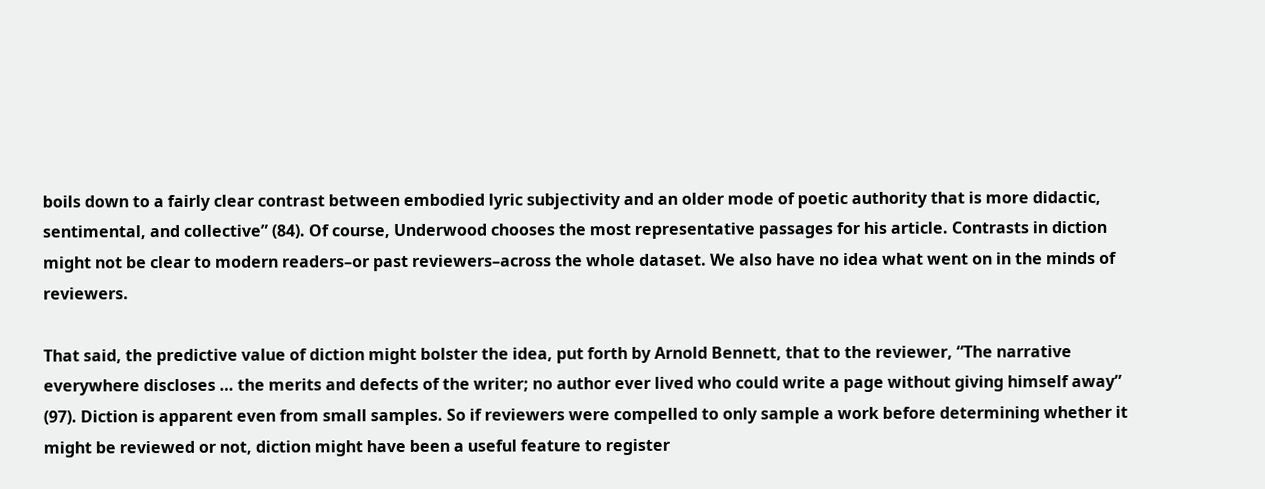boils down to a fairly clear contrast between embodied lyric subjectivity and an older mode of poetic authority that is more didactic, sentimental, and collective” (84). Of course, Underwood chooses the most representative passages for his article. Contrasts in diction might not be clear to modern readers–or past reviewers–across the whole dataset. We also have no idea what went on in the minds of reviewers.

That said, the predictive value of diction might bolster the idea, put forth by Arnold Bennett, that to the reviewer, “The narrative everywhere discloses … the merits and defects of the writer; no author ever lived who could write a page without giving himself away” (97). Diction is apparent even from small samples. So if reviewers were compelled to only sample a work before determining whether it might be reviewed or not, diction might have been a useful feature to register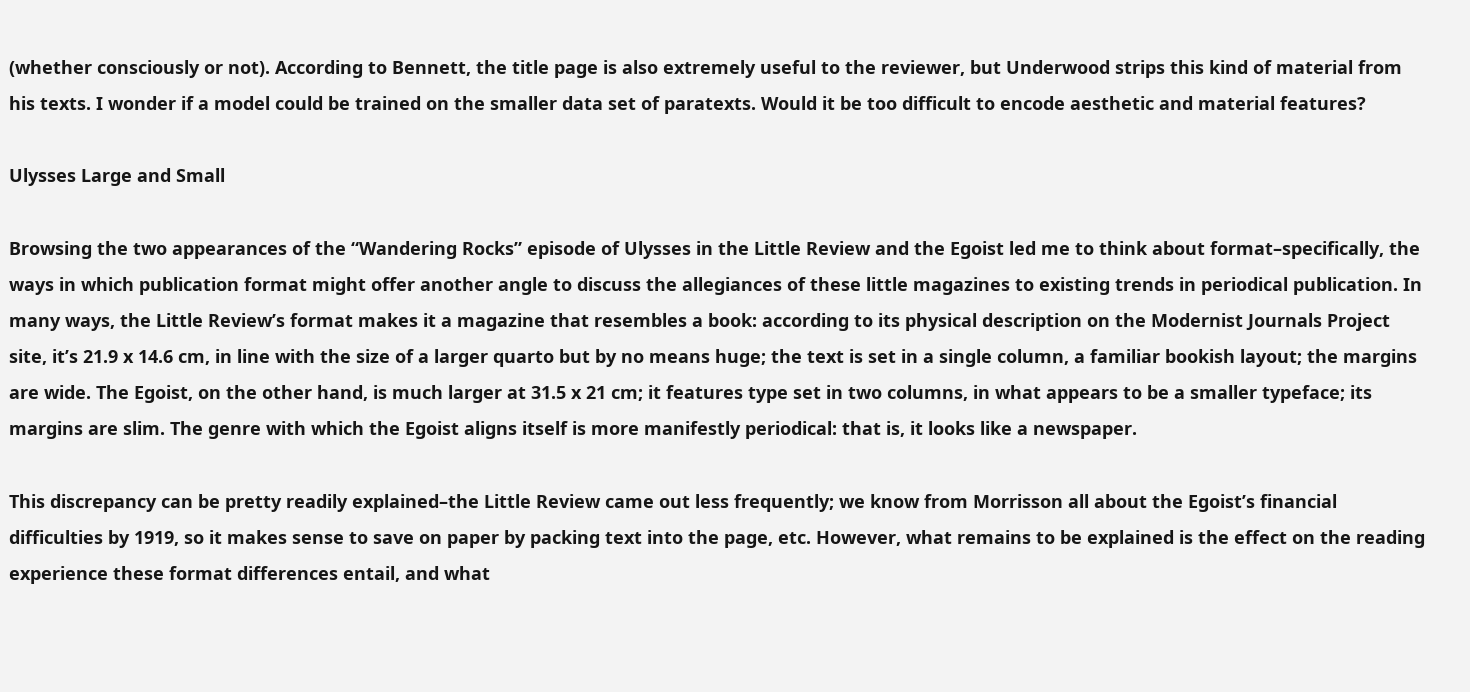(whether consciously or not). According to Bennett, the title page is also extremely useful to the reviewer, but Underwood strips this kind of material from his texts. I wonder if a model could be trained on the smaller data set of paratexts. Would it be too difficult to encode aesthetic and material features?

Ulysses Large and Small

Browsing the two appearances of the “Wandering Rocks” episode of Ulysses in the Little Review and the Egoist led me to think about format–specifically, the ways in which publication format might offer another angle to discuss the allegiances of these little magazines to existing trends in periodical publication. In many ways, the Little Review’s format makes it a magazine that resembles a book: according to its physical description on the Modernist Journals Project site, it’s 21.9 x 14.6 cm, in line with the size of a larger quarto but by no means huge; the text is set in a single column, a familiar bookish layout; the margins are wide. The Egoist, on the other hand, is much larger at 31.5 x 21 cm; it features type set in two columns, in what appears to be a smaller typeface; its margins are slim. The genre with which the Egoist aligns itself is more manifestly periodical: that is, it looks like a newspaper.

This discrepancy can be pretty readily explained–the Little Review came out less frequently; we know from Morrisson all about the Egoist’s financial difficulties by 1919, so it makes sense to save on paper by packing text into the page, etc. However, what remains to be explained is the effect on the reading experience these format differences entail, and what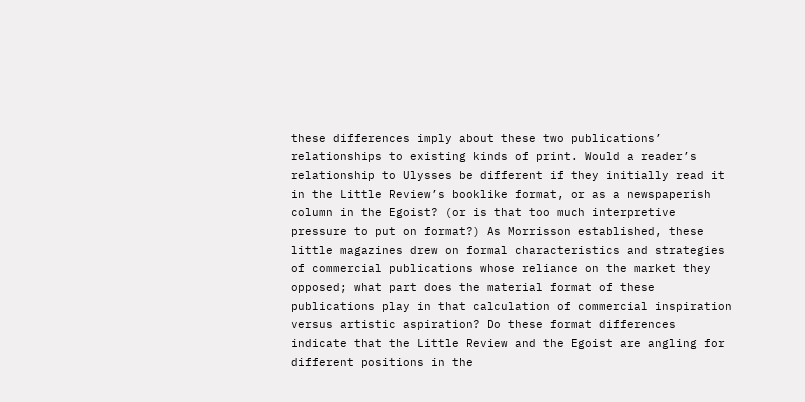these differences imply about these two publications’ relationships to existing kinds of print. Would a reader’s relationship to Ulysses be different if they initially read it in the Little Review’s booklike format, or as a newspaperish column in the Egoist? (or is that too much interpretive pressure to put on format?) As Morrisson established, these little magazines drew on formal characteristics and strategies of commercial publications whose reliance on the market they opposed; what part does the material format of these publications play in that calculation of commercial inspiration versus artistic aspiration? Do these format differences indicate that the Little Review and the Egoist are angling for different positions in the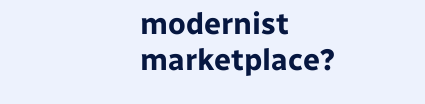modernist marketplace?